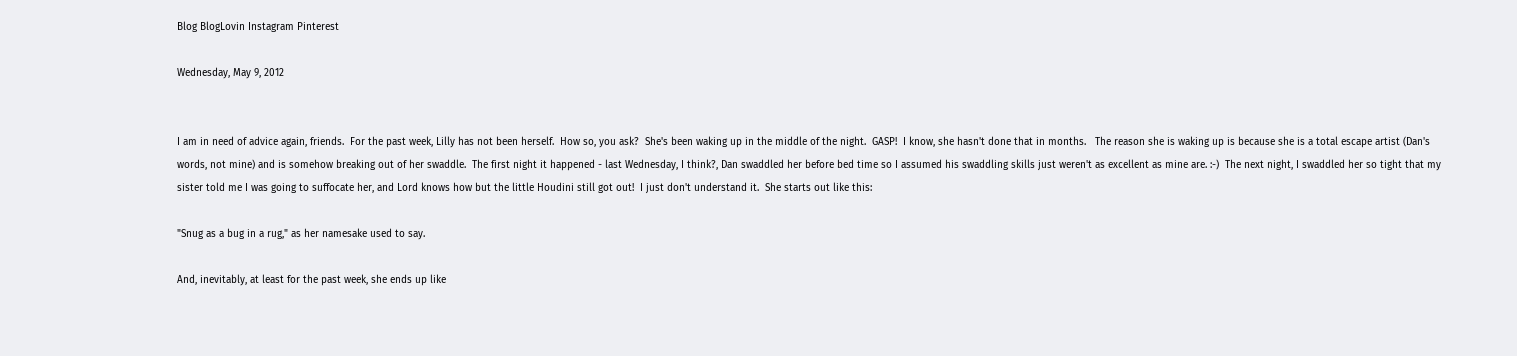Blog BlogLovin Instagram Pinterest

Wednesday, May 9, 2012


I am in need of advice again, friends.  For the past week, Lilly has not been herself.  How so, you ask?  She's been waking up in the middle of the night.  GASP!  I know, she hasn't done that in months.   The reason she is waking up is because she is a total escape artist (Dan's words, not mine) and is somehow breaking out of her swaddle.  The first night it happened - last Wednesday, I think?, Dan swaddled her before bed time so I assumed his swaddling skills just weren't as excellent as mine are. :-)  The next night, I swaddled her so tight that my sister told me I was going to suffocate her, and Lord knows how but the little Houdini still got out!  I just don't understand it.  She starts out like this:

"Snug as a bug in a rug," as her namesake used to say.

And, inevitably, at least for the past week, she ends up like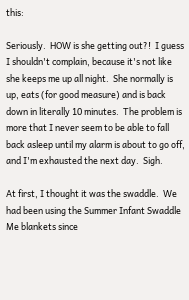this:

Seriously.  HOW is she getting out?!  I guess I shouldn't complain, because it's not like she keeps me up all night.  She normally is up, eats (for good measure) and is back down in literally 10 minutes.  The problem is more that I never seem to be able to fall back asleep until my alarm is about to go off, and I'm exhausted the next day.  Sigh.

At first, I thought it was the swaddle.  We had been using the Summer Infant Swaddle Me blankets since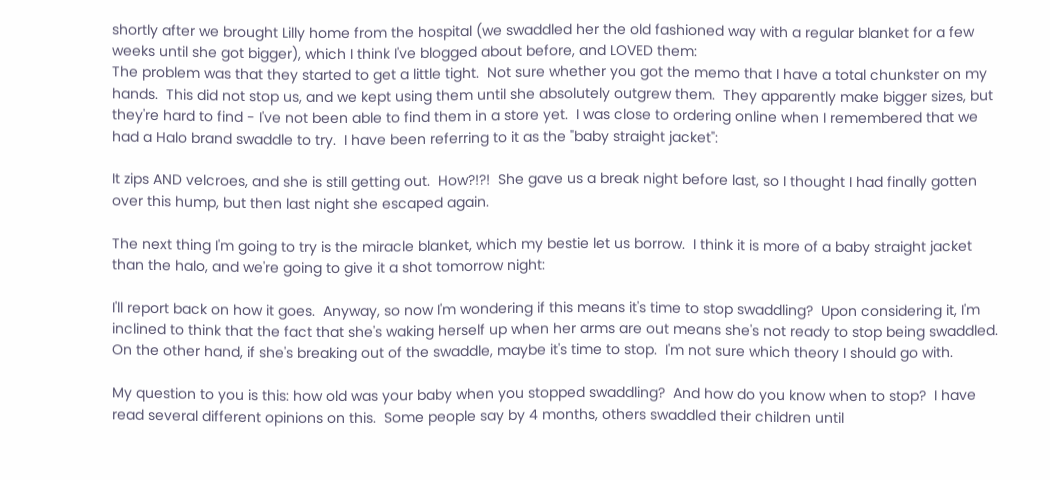shortly after we brought Lilly home from the hospital (we swaddled her the old fashioned way with a regular blanket for a few weeks until she got bigger), which I think I've blogged about before, and LOVED them:
The problem was that they started to get a little tight.  Not sure whether you got the memo that I have a total chunkster on my hands.  This did not stop us, and we kept using them until she absolutely outgrew them.  They apparently make bigger sizes, but they're hard to find - I've not been able to find them in a store yet.  I was close to ordering online when I remembered that we had a Halo brand swaddle to try.  I have been referring to it as the "baby straight jacket":

It zips AND velcroes, and she is still getting out.  How?!?!  She gave us a break night before last, so I thought I had finally gotten over this hump, but then last night she escaped again.

The next thing I'm going to try is the miracle blanket, which my bestie let us borrow.  I think it is more of a baby straight jacket than the halo, and we're going to give it a shot tomorrow night:

I'll report back on how it goes.  Anyway, so now I'm wondering if this means it's time to stop swaddling?  Upon considering it, I'm inclined to think that the fact that she's waking herself up when her arms are out means she's not ready to stop being swaddled.  On the other hand, if she's breaking out of the swaddle, maybe it's time to stop.  I'm not sure which theory I should go with.

My question to you is this: how old was your baby when you stopped swaddling?  And how do you know when to stop?  I have read several different opinions on this.  Some people say by 4 months, others swaddled their children until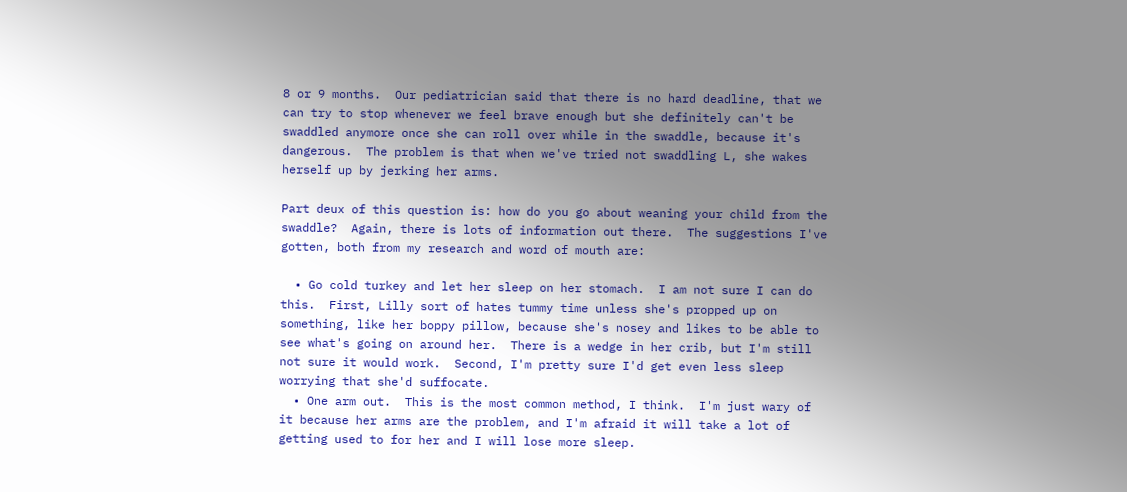8 or 9 months.  Our pediatrician said that there is no hard deadline, that we can try to stop whenever we feel brave enough but she definitely can't be swaddled anymore once she can roll over while in the swaddle, because it's dangerous.  The problem is that when we've tried not swaddling L, she wakes herself up by jerking her arms.

Part deux of this question is: how do you go about weaning your child from the swaddle?  Again, there is lots of information out there.  The suggestions I've gotten, both from my research and word of mouth are:

  • Go cold turkey and let her sleep on her stomach.  I am not sure I can do this.  First, Lilly sort of hates tummy time unless she's propped up on something, like her boppy pillow, because she's nosey and likes to be able to see what's going on around her.  There is a wedge in her crib, but I'm still not sure it would work.  Second, I'm pretty sure I'd get even less sleep worrying that she'd suffocate.
  • One arm out.  This is the most common method, I think.  I'm just wary of it because her arms are the problem, and I'm afraid it will take a lot of getting used to for her and I will lose more sleep.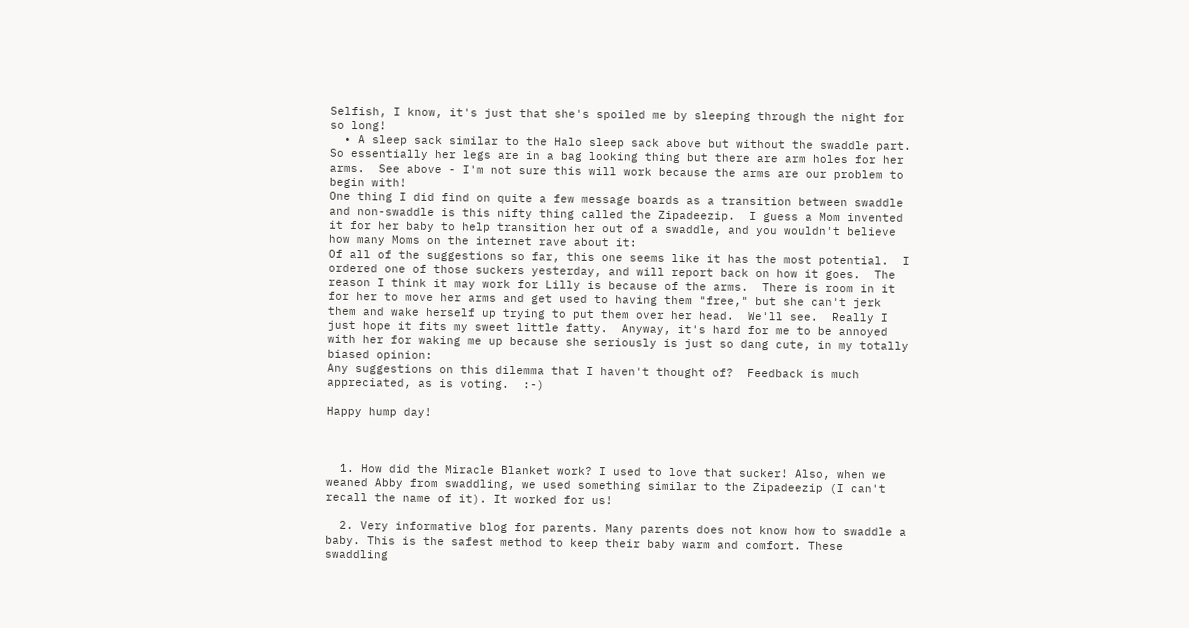Selfish, I know, it's just that she's spoiled me by sleeping through the night for so long!
  • A sleep sack similar to the Halo sleep sack above but without the swaddle part.  So essentially her legs are in a bag looking thing but there are arm holes for her arms.  See above - I'm not sure this will work because the arms are our problem to begin with!
One thing I did find on quite a few message boards as a transition between swaddle and non-swaddle is this nifty thing called the Zipadeezip.  I guess a Mom invented it for her baby to help transition her out of a swaddle, and you wouldn't believe how many Moms on the internet rave about it:
Of all of the suggestions so far, this one seems like it has the most potential.  I ordered one of those suckers yesterday, and will report back on how it goes.  The reason I think it may work for Lilly is because of the arms.  There is room in it for her to move her arms and get used to having them "free," but she can't jerk them and wake herself up trying to put them over her head.  We'll see.  Really I just hope it fits my sweet little fatty.  Anyway, it's hard for me to be annoyed with her for waking me up because she seriously is just so dang cute, in my totally biased opinion:
Any suggestions on this dilemma that I haven't thought of?  Feedback is much appreciated, as is voting.  :-)

Happy hump day!



  1. How did the Miracle Blanket work? I used to love that sucker! Also, when we weaned Abby from swaddling, we used something similar to the Zipadeezip (I can't recall the name of it). It worked for us!

  2. Very informative blog for parents. Many parents does not know how to swaddle a baby. This is the safest method to keep their baby warm and comfort. These swaddling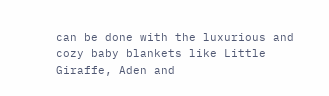can be done with the luxurious and cozy baby blankets like Little Giraffe, Aden and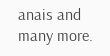anais and many more.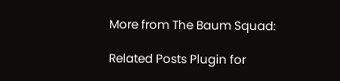More from The Baum Squad:

Related Posts Plugin for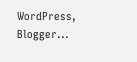WordPress, Blogger...